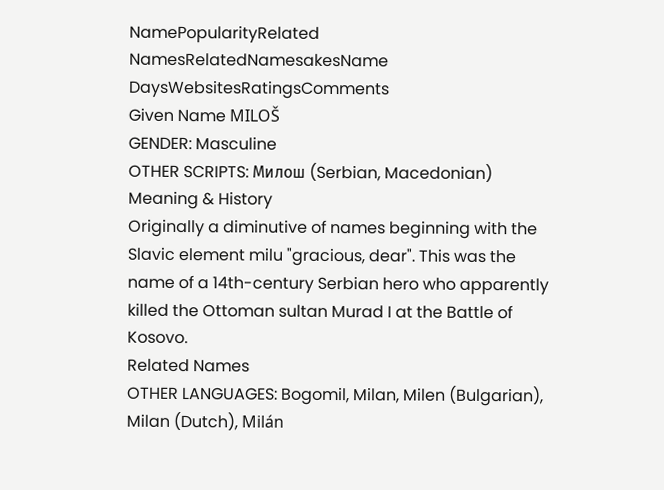NamePopularityRelated NamesRelatedNamesakesName DaysWebsitesRatingsComments
Given Name MILOŠ
GENDER: Masculine
OTHER SCRIPTS: Милош (Serbian, Macedonian)
Meaning & History
Originally a diminutive of names beginning with the Slavic element milu "gracious, dear". This was the name of a 14th-century Serbian hero who apparently killed the Ottoman sultan Murad I at the Battle of Kosovo.
Related Names
OTHER LANGUAGES: Bogomil, Milan, Milen (Bulgarian), Milan (Dutch), Milán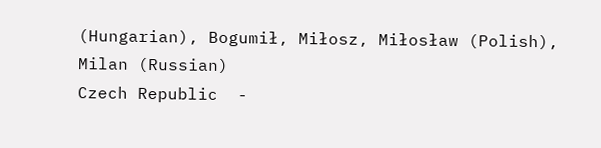(Hungarian), Bogumił, Miłosz, Miłosław (Polish), Milan (Russian)
Czech Republic  -